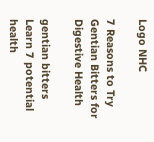Logo NHC

7 Reasons to Try Gentian Bitters for Digestive Health

gentian bitters
Learn 7 potential health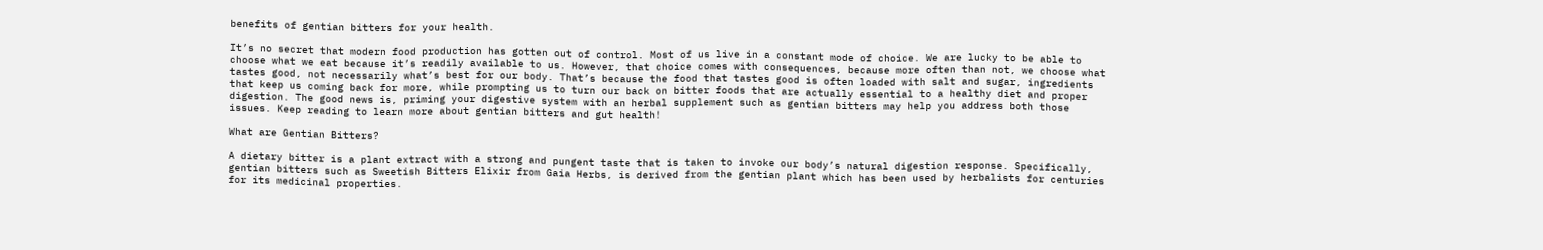benefits of gentian bitters for your health.

It’s no secret that modern food production has gotten out of control. Most of us live in a constant mode of choice. We are lucky to be able to choose what we eat because it’s readily available to us. However, that choice comes with consequences, because more often than not, we choose what tastes good, not necessarily what’s best for our body. That’s because the food that tastes good is often loaded with salt and sugar, ingredients that keep us coming back for more, while prompting us to turn our back on bitter foods that are actually essential to a healthy diet and proper digestion. The good news is, priming your digestive system with an herbal supplement such as gentian bitters may help you address both those issues. Keep reading to learn more about gentian bitters and gut health!

What are Gentian Bitters?

A dietary bitter is a plant extract with a strong and pungent taste that is taken to invoke our body’s natural digestion response. Specifically, gentian bitters such as Sweetish Bitters Elixir from Gaia Herbs, is derived from the gentian plant which has been used by herbalists for centuries for its medicinal properties.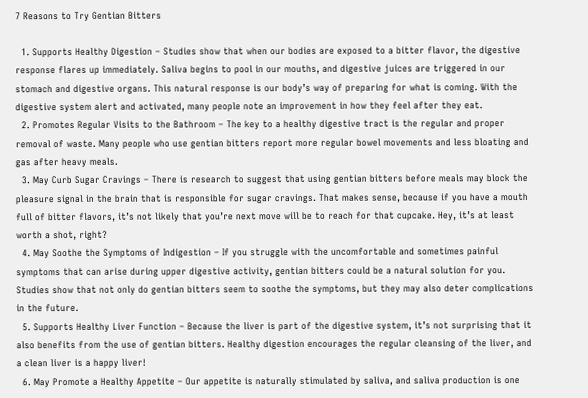7 Reasons to Try Gentian Bitters

  1. Supports Healthy Digestion – Studies show that when our bodies are exposed to a bitter flavor, the digestive response flares up immediately. Saliva begins to pool in our mouths, and digestive juices are triggered in our stomach and digestive organs. This natural response is our body’s way of preparing for what is coming. With the digestive system alert and activated, many people note an improvement in how they feel after they eat.
  2. Promotes Regular Visits to the Bathroom – The key to a healthy digestive tract is the regular and proper removal of waste. Many people who use gentian bitters report more regular bowel movements and less bloating and gas after heavy meals.
  3. May Curb Sugar Cravings – There is research to suggest that using gentian bitters before meals may block the pleasure signal in the brain that is responsible for sugar cravings. That makes sense, because if you have a mouth full of bitter flavors, it’s not likely that you’re next move will be to reach for that cupcake. Hey, it’s at least worth a shot, right?
  4. May Soothe the Symptoms of Indigestion – If you struggle with the uncomfortable and sometimes painful symptoms that can arise during upper digestive activity, gentian bitters could be a natural solution for you. Studies show that not only do gentian bitters seem to soothe the symptoms, but they may also deter complications in the future.
  5. Supports Healthy Liver Function – Because the liver is part of the digestive system, it’s not surprising that it also benefits from the use of gentian bitters. Healthy digestion encourages the regular cleansing of the liver, and a clean liver is a happy liver!
  6. May Promote a Healthy Appetite – Our appetite is naturally stimulated by saliva, and saliva production is one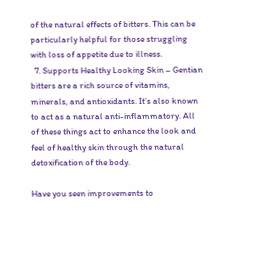of the natural effects of bitters. This can be particularly helpful for those struggling with loss of appetite due to illness.
  7. Supports Healthy Looking Skin – Gentian bitters are a rich source of vitamins, minerals, and antioxidants. It’s also known to act as a natural anti-inflammatory. All of these things act to enhance the look and feel of healthy skin through the natural detoxification of the body.

Have you seen improvements to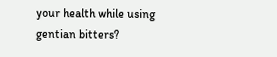your health while using gentian bitters?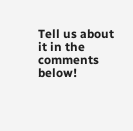Tell us about it in the comments below!